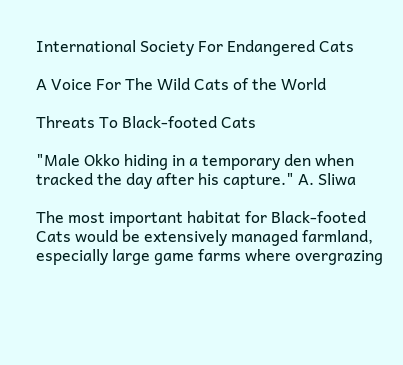International Society For Endangered Cats

A Voice For The Wild Cats of the World

Threats To Black-footed Cats

"Male Okko hiding in a temporary den when tracked the day after his capture." A. Sliwa

The most important habitat for Black-footed Cats would be extensively managed farmland, especially large game farms where overgrazing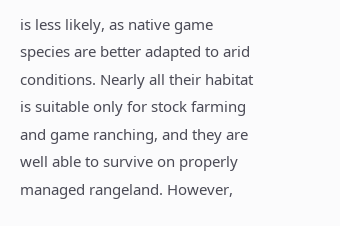is less likely, as native game species are better adapted to arid conditions. Nearly all their habitat is suitable only for stock farming and game ranching, and they are well able to survive on properly managed rangeland. However,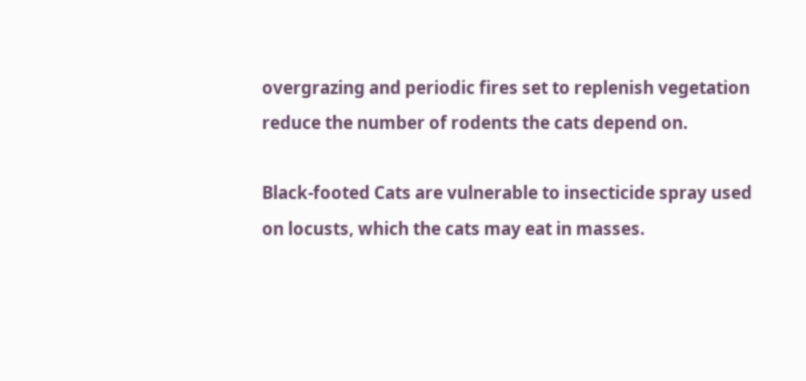overgrazing and periodic fires set to replenish vegetation reduce the number of rodents the cats depend on.

Black-footed Cats are vulnerable to insecticide spray used on locusts, which the cats may eat in masses.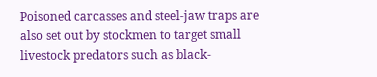Poisoned carcasses and steel-jaw traps are also set out by stockmen to target small livestock predators such as black-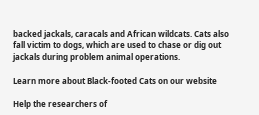backed jackals, caracals and African wildcats. Cats also fall victim to dogs, which are used to chase or dig out jackals during problem animal operations.

Learn more about Black-footed Cats on our website

Help the researchers of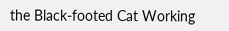the Black-footed Cat Working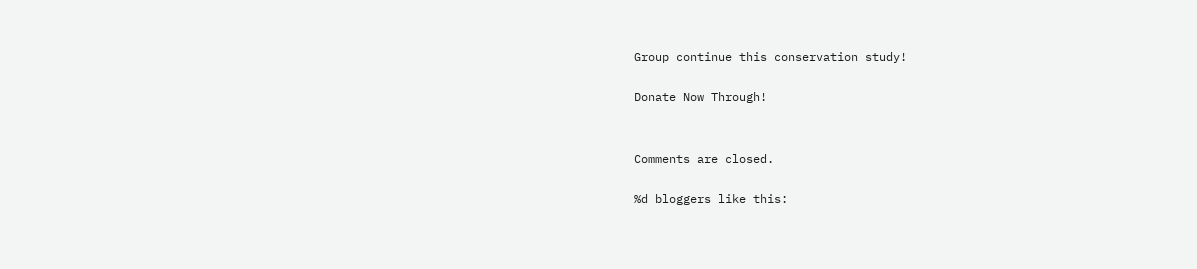Group continue this conservation study!

Donate Now Through!


Comments are closed.

%d bloggers like this: